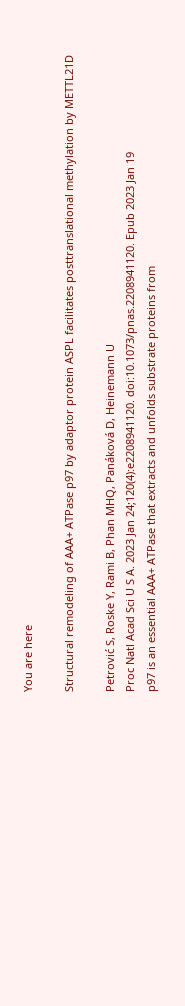You are here

Structural remodeling of AAA+ ATPase p97 by adaptor protein ASPL facilitates posttranslational methylation by METTL21D

Petrović S, Roske Y, Rami B, Phan MHQ, Panáková D, Heinemann U
Proc Natl Acad Sci U S A. 2023 Jan 24;120(4):e2208941120. doi:10.1073/pnas.2208941120. Epub 2023 Jan 19
p97 is an essential AAA+ ATPase that extracts and unfolds substrate proteins from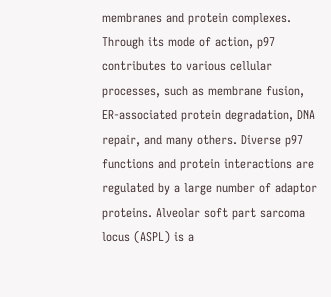membranes and protein complexes. Through its mode of action, p97 contributes to various cellular processes, such as membrane fusion, ER-associated protein degradation, DNA repair, and many others. Diverse p97 functions and protein interactions are regulated by a large number of adaptor proteins. Alveolar soft part sarcoma locus (ASPL) is a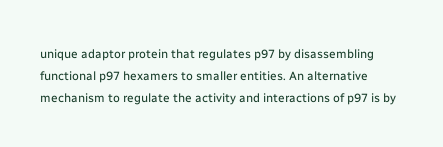unique adaptor protein that regulates p97 by disassembling functional p97 hexamers to smaller entities. An alternative mechanism to regulate the activity and interactions of p97 is by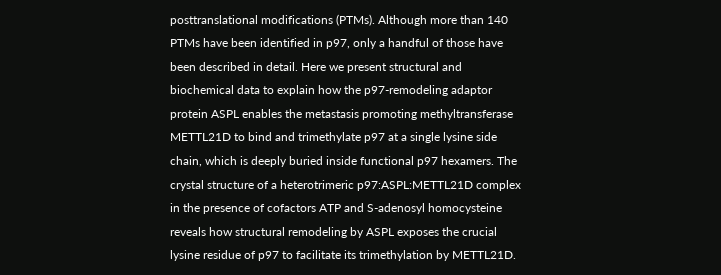posttranslational modifications (PTMs). Although more than 140 PTMs have been identified in p97, only a handful of those have been described in detail. Here we present structural and biochemical data to explain how the p97-remodeling adaptor protein ASPL enables the metastasis promoting methyltransferase METTL21D to bind and trimethylate p97 at a single lysine side chain, which is deeply buried inside functional p97 hexamers. The crystal structure of a heterotrimeric p97:ASPL:METTL21D complex in the presence of cofactors ATP and S-adenosyl homocysteine reveals how structural remodeling by ASPL exposes the crucial lysine residue of p97 to facilitate its trimethylation by METTL21D.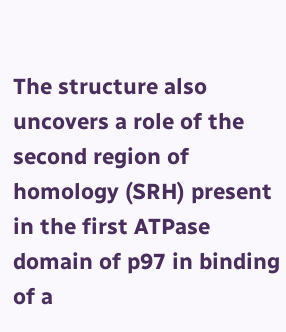The structure also uncovers a role of the second region of homology (SRH) present in the first ATPase domain of p97 in binding of a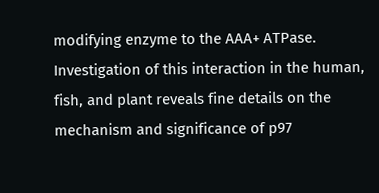modifying enzyme to the AAA+ ATPase. Investigation of this interaction in the human, fish, and plant reveals fine details on the mechanism and significance of p97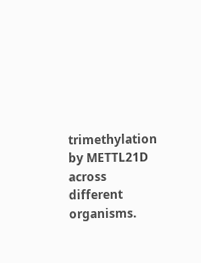trimethylation by METTL21D across different organisms.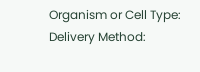Organism or Cell Type:
Delivery Method: